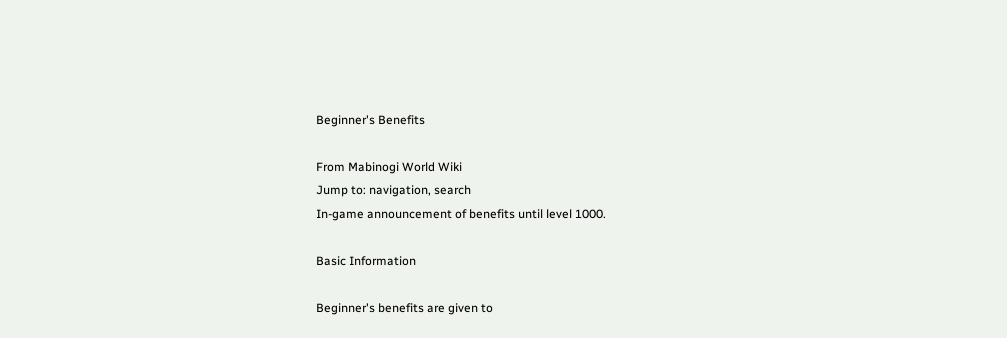Beginner's Benefits

From Mabinogi World Wiki
Jump to: navigation, search
In-game announcement of benefits until level 1000.

Basic Information

Beginner's benefits are given to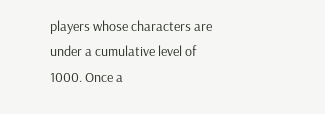players whose characters are under a cumulative level of 1000. Once a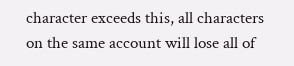character exceeds this, all characters on the same account will lose all of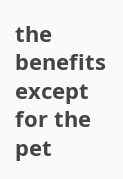the benefits except for the pet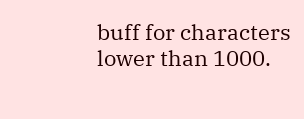buff for characters lower than 1000.